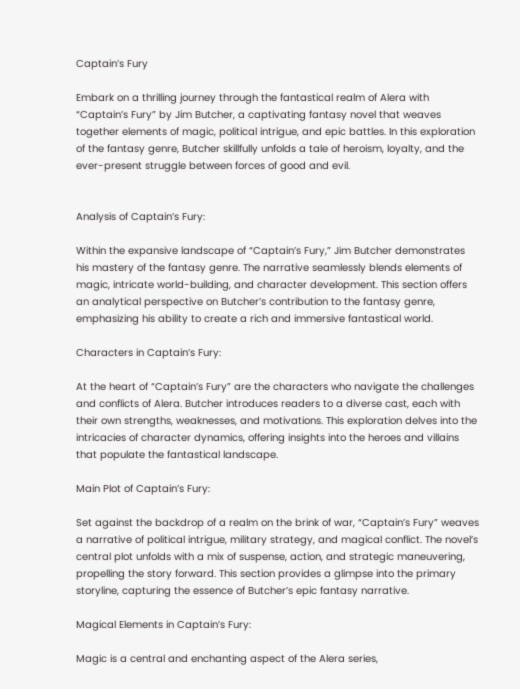Captain’s Fury

Embark on a thrilling journey through the fantastical realm of Alera with “Captain’s Fury” by Jim Butcher, a captivating fantasy novel that weaves together elements of magic, political intrigue, and epic battles. In this exploration of the fantasy genre, Butcher skillfully unfolds a tale of heroism, loyalty, and the ever-present struggle between forces of good and evil.


Analysis of Captain’s Fury:

Within the expansive landscape of “Captain’s Fury,” Jim Butcher demonstrates his mastery of the fantasy genre. The narrative seamlessly blends elements of magic, intricate world-building, and character development. This section offers an analytical perspective on Butcher’s contribution to the fantasy genre, emphasizing his ability to create a rich and immersive fantastical world.

Characters in Captain’s Fury:

At the heart of “Captain’s Fury” are the characters who navigate the challenges and conflicts of Alera. Butcher introduces readers to a diverse cast, each with their own strengths, weaknesses, and motivations. This exploration delves into the intricacies of character dynamics, offering insights into the heroes and villains that populate the fantastical landscape.

Main Plot of Captain’s Fury:

Set against the backdrop of a realm on the brink of war, “Captain’s Fury” weaves a narrative of political intrigue, military strategy, and magical conflict. The novel’s central plot unfolds with a mix of suspense, action, and strategic maneuvering, propelling the story forward. This section provides a glimpse into the primary storyline, capturing the essence of Butcher’s epic fantasy narrative.

Magical Elements in Captain’s Fury:

Magic is a central and enchanting aspect of the Alera series,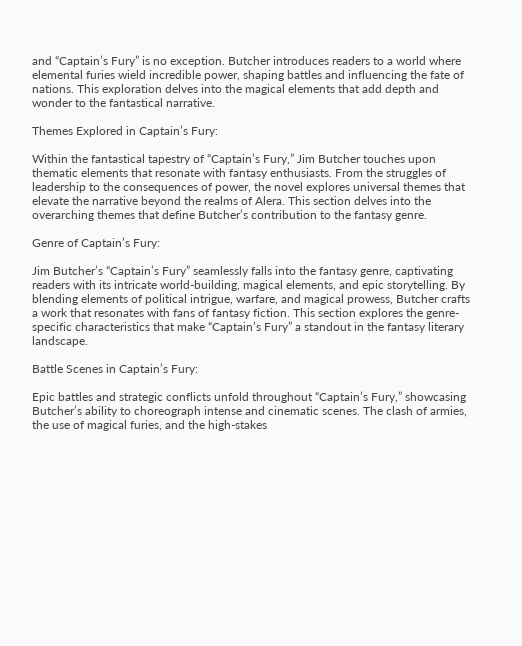and “Captain’s Fury” is no exception. Butcher introduces readers to a world where elemental furies wield incredible power, shaping battles and influencing the fate of nations. This exploration delves into the magical elements that add depth and wonder to the fantastical narrative.

Themes Explored in Captain’s Fury:

Within the fantastical tapestry of “Captain’s Fury,” Jim Butcher touches upon thematic elements that resonate with fantasy enthusiasts. From the struggles of leadership to the consequences of power, the novel explores universal themes that elevate the narrative beyond the realms of Alera. This section delves into the overarching themes that define Butcher’s contribution to the fantasy genre.

Genre of Captain’s Fury:

Jim Butcher’s “Captain’s Fury” seamlessly falls into the fantasy genre, captivating readers with its intricate world-building, magical elements, and epic storytelling. By blending elements of political intrigue, warfare, and magical prowess, Butcher crafts a work that resonates with fans of fantasy fiction. This section explores the genre-specific characteristics that make “Captain’s Fury” a standout in the fantasy literary landscape.

Battle Scenes in Captain’s Fury:

Epic battles and strategic conflicts unfold throughout “Captain’s Fury,” showcasing Butcher’s ability to choreograph intense and cinematic scenes. The clash of armies, the use of magical furies, and the high-stakes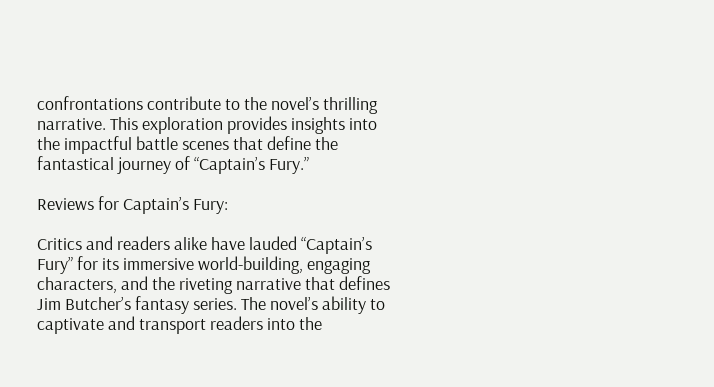confrontations contribute to the novel’s thrilling narrative. This exploration provides insights into the impactful battle scenes that define the fantastical journey of “Captain’s Fury.”

Reviews for Captain’s Fury:

Critics and readers alike have lauded “Captain’s Fury” for its immersive world-building, engaging characters, and the riveting narrative that defines Jim Butcher’s fantasy series. The novel’s ability to captivate and transport readers into the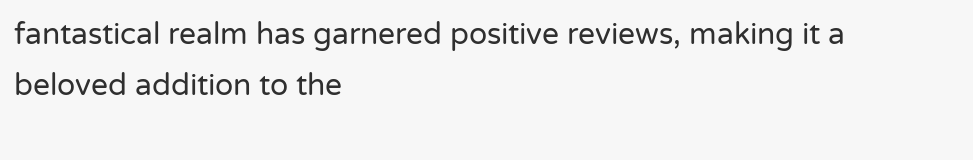fantastical realm has garnered positive reviews, making it a beloved addition to the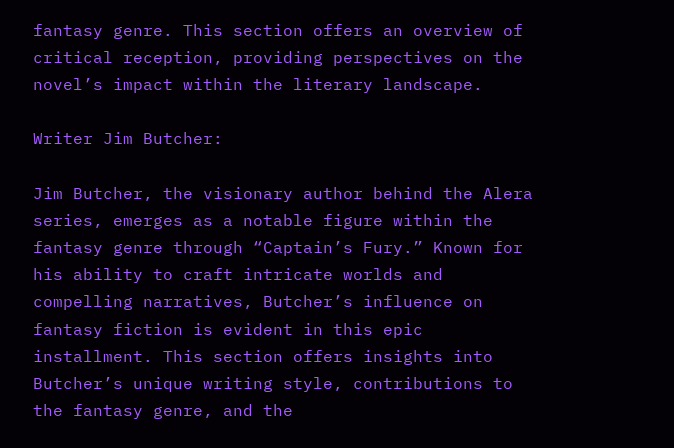fantasy genre. This section offers an overview of critical reception, providing perspectives on the novel’s impact within the literary landscape.

Writer Jim Butcher:

Jim Butcher, the visionary author behind the Alera series, emerges as a notable figure within the fantasy genre through “Captain’s Fury.” Known for his ability to craft intricate worlds and compelling narratives, Butcher’s influence on fantasy fiction is evident in this epic installment. This section offers insights into Butcher’s unique writing style, contributions to the fantasy genre, and the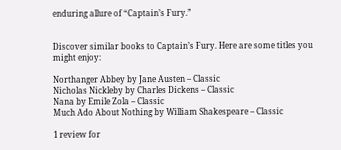enduring allure of “Captain’s Fury.”


Discover similar books to Captain’s Fury. Here are some titles you might enjoy:

Northanger Abbey by Jane Austen – Classic
Nicholas Nickleby by Charles Dickens – Classic
Nana by Emile Zola – Classic
Much Ado About Nothing by William Shakespeare – Classic

1 review for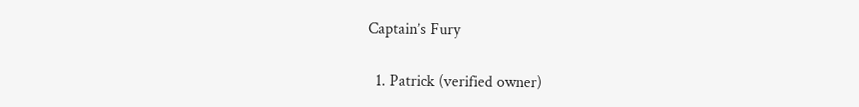Captain’s Fury

  1. Patrick (verified owner)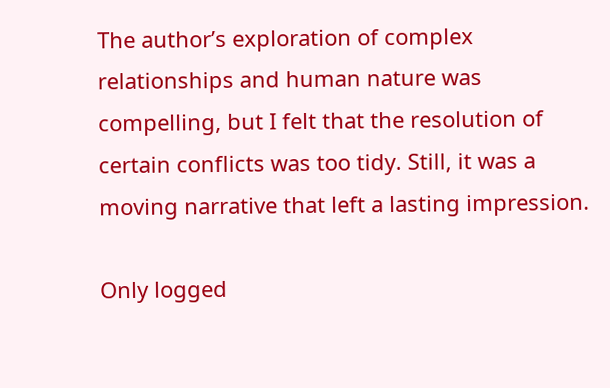The author’s exploration of complex relationships and human nature was compelling, but I felt that the resolution of certain conflicts was too tidy. Still, it was a moving narrative that left a lasting impression.

Only logged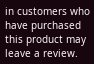in customers who have purchased this product may leave a review.